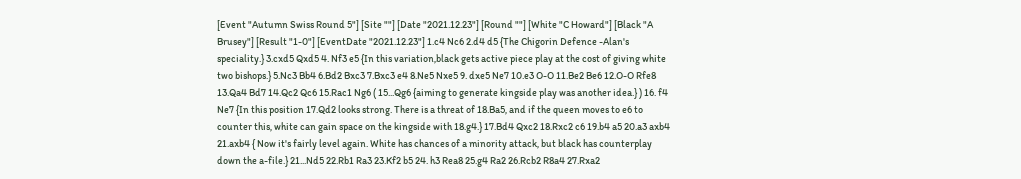[Event "Autumn Swiss Round 5"] [Site ""] [Date "2021.12.23"] [Round ""] [White "C Howard"] [Black "A Brusey"] [Result "1-0"] [EventDate "2021.12.23"] 1.c4 Nc6 2.d4 d5 {The Chigorin Defence -Alan's speciality.} 3.cxd5 Qxd5 4. Nf3 e5 {In this variation,black gets active piece play at the cost of giving white two bishops.} 5.Nc3 Bb4 6.Bd2 Bxc3 7.Bxc3 e4 8.Ne5 Nxe5 9. dxe5 Ne7 10.e3 O-O 11.Be2 Be6 12.O-O Rfe8 13.Qa4 Bd7 14.Qc2 Qc6 15.Rac1 Ng6 ( 15...Qg6 {aiming to generate kingside play was another idea.} ) 16. f4 Ne7 {In this position 17.Qd2 looks strong. There is a threat of 18.Ba5, and if the queen moves to e6 to counter this, white can gain space on the kingside with 18.g4.} 17.Bd4 Qxc2 18.Rxc2 c6 19.b4 a5 20.a3 axb4 21.axb4 { Now it's fairly level again. White has chances of a minority attack, but black has counterplay down the a-file.} 21...Nd5 22.Rb1 Ra3 23.Kf2 b5 24. h3 Rea8 25.g4 Ra2 26.Rcb2 R8a4 27.Rxa2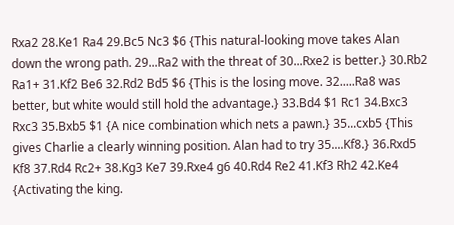Rxa2 28.Ke1 Ra4 29.Bc5 Nc3 $6 {This natural-looking move takes Alan down the wrong path. 29...Ra2 with the threat of 30...Rxe2 is better.} 30.Rb2 Ra1+ 31.Kf2 Be6 32.Rd2 Bd5 $6 {This is the losing move. 32.....Ra8 was better, but white would still hold the advantage.} 33.Bd4 $1 Rc1 34.Bxc3 Rxc3 35.Bxb5 $1 {A nice combination which nets a pawn.} 35...cxb5 {This gives Charlie a clearly winning position. Alan had to try 35....Kf8.} 36.Rxd5 Kf8 37.Rd4 Rc2+ 38.Kg3 Ke7 39.Rxe4 g6 40.Rd4 Re2 41.Kf3 Rh2 42.Ke4 {Activating the king.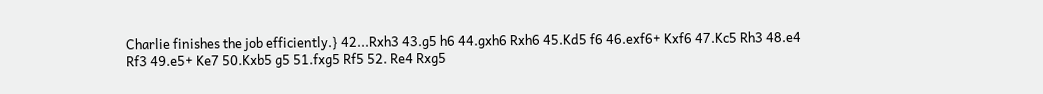Charlie finishes the job efficiently.} 42...Rxh3 43.g5 h6 44.gxh6 Rxh6 45.Kd5 f6 46.exf6+ Kxf6 47.Kc5 Rh3 48.e4 Rf3 49.e5+ Ke7 50.Kxb5 g5 51.fxg5 Rf5 52. Re4 Rxg5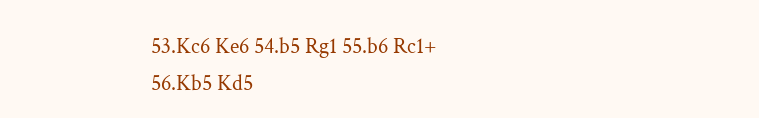53.Kc6 Ke6 54.b5 Rg1 55.b6 Rc1+ 56.Kb5 Kd5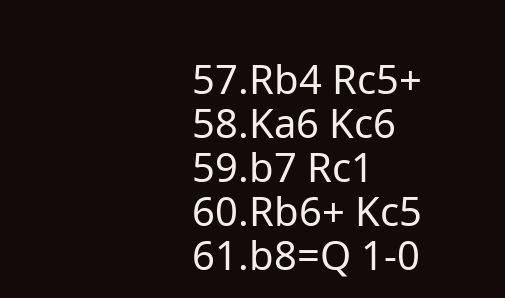57.Rb4 Rc5+ 58.Ka6 Kc6 59.b7 Rc1 60.Rb6+ Kc5 61.b8=Q 1-0